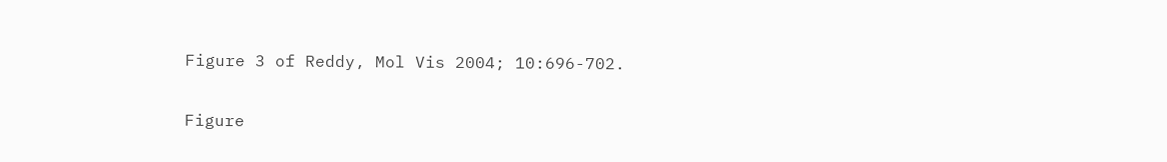Figure 3 of Reddy, Mol Vis 2004; 10:696-702.

Figure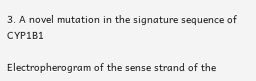3. A novel mutation in the signature sequence of CYP1B1

Electropherogram of the sense strand of the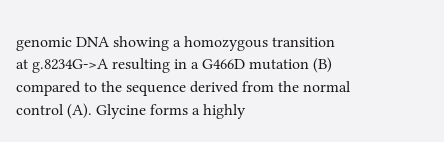genomic DNA showing a homozygous transition at g.8234G->A resulting in a G466D mutation (B) compared to the sequence derived from the normal control (A). Glycine forms a highly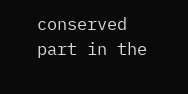conserved part in the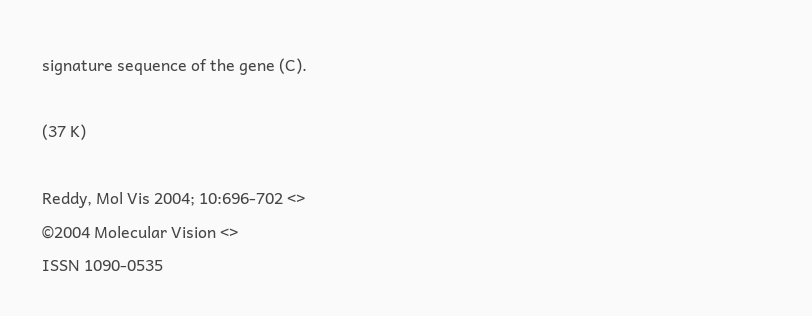signature sequence of the gene (C).

(37 K)

Reddy, Mol Vis 2004; 10:696-702 <>
©2004 Molecular Vision <>
ISSN 1090-0535